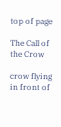top of page

The Call of the Crow

crow flying in front of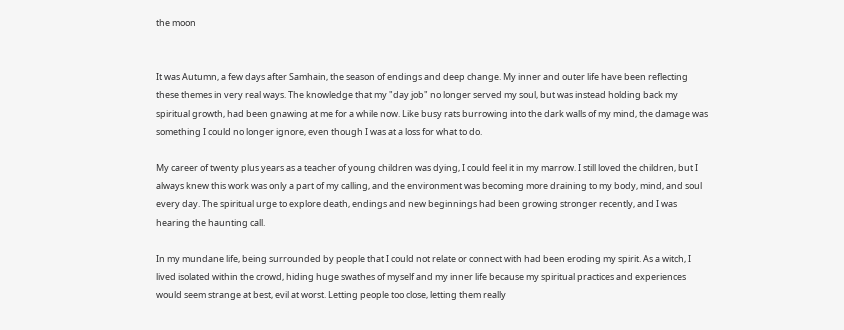the moon


It was Autumn, a few days after Samhain, the season of endings and deep change. My inner and outer life have been reflecting these themes in very real ways. The knowledge that my "day job" no longer served my soul, but was instead holding back my spiritual growth, had been gnawing at me for a while now. Like busy rats burrowing into the dark walls of my mind, the damage was something I could no longer ignore, even though I was at a loss for what to do.

My career of twenty plus years as a teacher of young children was dying, I could feel it in my marrow. I still loved the children, but I always knew this work was only a part of my calling, and the environment was becoming more draining to my body, mind, and soul every day. The spiritual urge to explore death, endings and new beginnings had been growing stronger recently, and I was hearing the haunting call.

In my mundane life, being surrounded by people that I could not relate or connect with had been eroding my spirit. As a witch, I lived isolated within the crowd, hiding huge swathes of myself and my inner life because my spiritual practices and experiences would seem strange at best, evil at worst. Letting people too close, letting them really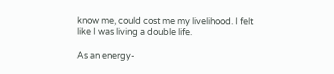know me, could cost me my livelihood. I felt like I was living a double life.

As an energy-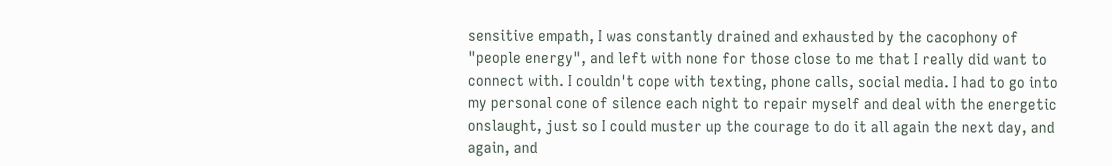sensitive empath, I was constantly drained and exhausted by the cacophony of "people energy", and left with none for those close to me that I really did want to connect with. I couldn't cope with texting, phone calls, social media. I had to go into my personal cone of silence each night to repair myself and deal with the energetic onslaught, just so I could muster up the courage to do it all again the next day, and again, and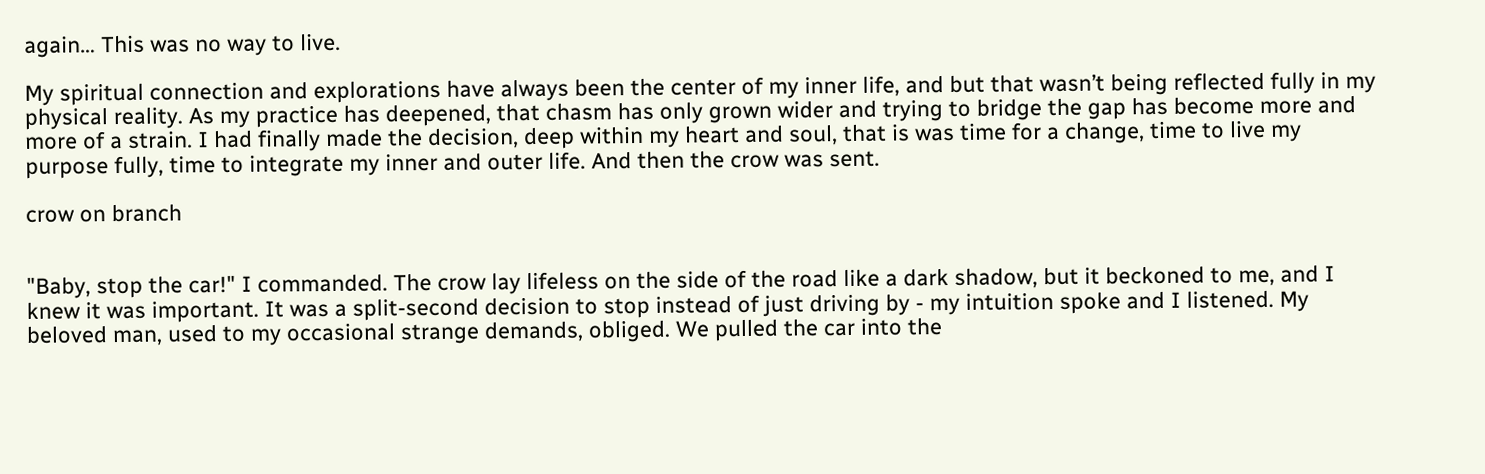again… This was no way to live.

My spiritual connection and explorations have always been the center of my inner life, and but that wasn’t being reflected fully in my physical reality. As my practice has deepened, that chasm has only grown wider and trying to bridge the gap has become more and more of a strain. I had finally made the decision, deep within my heart and soul, that is was time for a change, time to live my purpose fully, time to integrate my inner and outer life. And then the crow was sent.

crow on branch


"Baby, stop the car!" I commanded. The crow lay lifeless on the side of the road like a dark shadow, but it beckoned to me, and I knew it was important. It was a split-second decision to stop instead of just driving by - my intuition spoke and I listened. My beloved man, used to my occasional strange demands, obliged. We pulled the car into the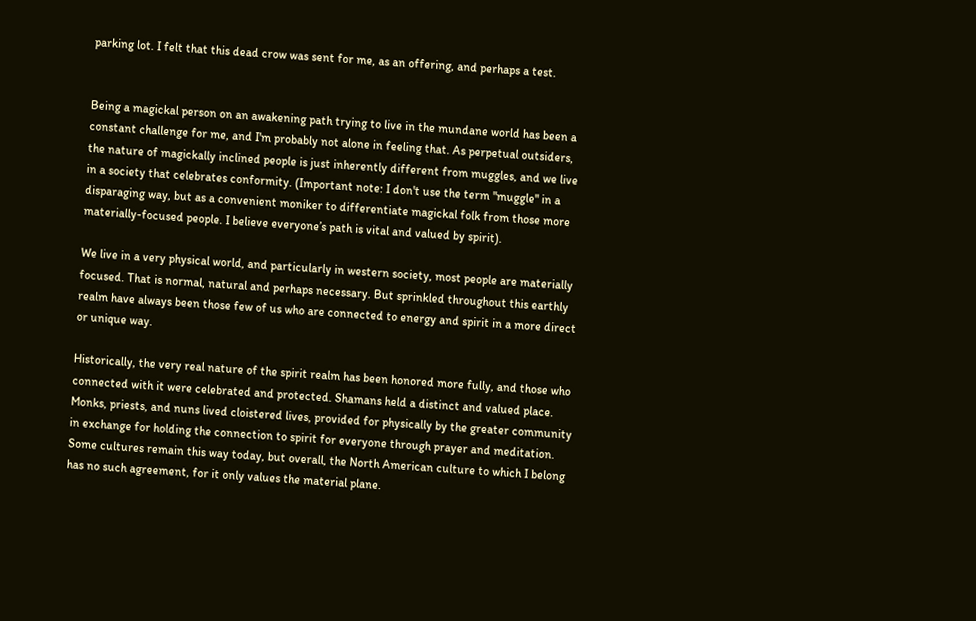parking lot. I felt that this dead crow was sent for me, as an offering, and perhaps a test.


Being a magickal person on an awakening path trying to live in the mundane world has been a constant challenge for me, and I'm probably not alone in feeling that. As perpetual outsiders, the nature of magickally inclined people is just inherently different from muggles, and we live in a society that celebrates conformity. (Important note: I don't use the term "muggle" in a disparaging way, but as a convenient moniker to differentiate magickal folk from those more materially-focused people. I believe everyone’s path is vital and valued by spirit).

We live in a very physical world, and particularly in western society, most people are materially focused. That is normal, natural and perhaps necessary. But sprinkled throughout this earthly realm have always been those few of us who are connected to energy and spirit in a more direct or unique way.

Historically, the very real nature of the spirit realm has been honored more fully, and those who connected with it were celebrated and protected. Shamans held a distinct and valued place. Monks, priests, and nuns lived cloistered lives, provided for physically by the greater community in exchange for holding the connection to spirit for everyone through prayer and meditation. Some cultures remain this way today, but overall, the North American culture to which I belong has no such agreement, for it only values the material plane.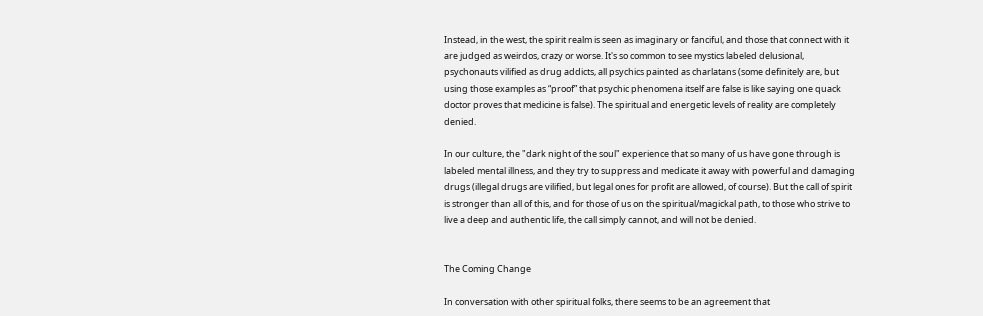Instead, in the west, the spirit realm is seen as imaginary or fanciful, and those that connect with it are judged as weirdos, crazy or worse. It's so common to see mystics labeled delusional, psychonauts vilified as drug addicts, all psychics painted as charlatans (some definitely are, but using those examples as “proof” that psychic phenomena itself are false is like saying one quack doctor proves that medicine is false). The spiritual and energetic levels of reality are completely denied.

In our culture, the "dark night of the soul" experience that so many of us have gone through is labeled mental illness, and they try to suppress and medicate it away with powerful and damaging drugs (illegal drugs are vilified, but legal ones for profit are allowed, of course). But the call of spirit is stronger than all of this, and for those of us on the spiritual/magickal path, to those who strive to live a deep and authentic life, the call simply cannot, and will not be denied.


The Coming Change

In conversation with other spiritual folks, there seems to be an agreement that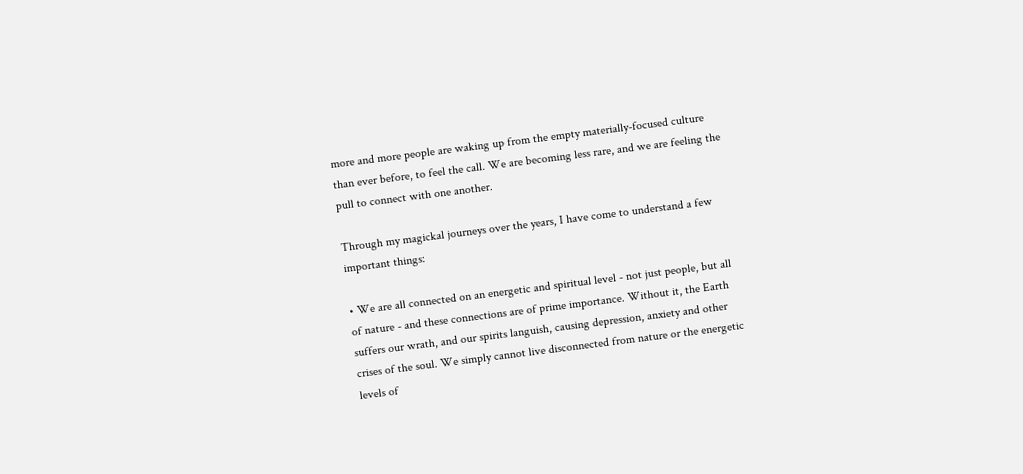more and more people are waking up from the empty materially-focused culture than ever before, to feel the call. We are becoming less rare, and we are feeling the pull to connect with one another.

Through my magickal journeys over the years, I have come to understand a few important things:

• We are all connected on an energetic and spiritual level - not just people, but all of nature - and these connections are of prime importance. Without it, the Earth suffers our wrath, and our spirits languish, causing depression, anxiety and other crises of the soul. We simply cannot live disconnected from nature or the energetic levels of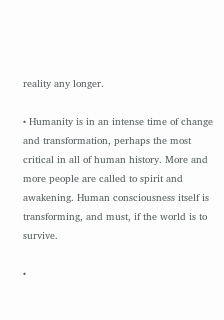reality any longer.

• Humanity is in an intense time of change and transformation, perhaps the most critical in all of human history. More and more people are called to spirit and awakening. Human consciousness itself is transforming, and must, if the world is to survive.

•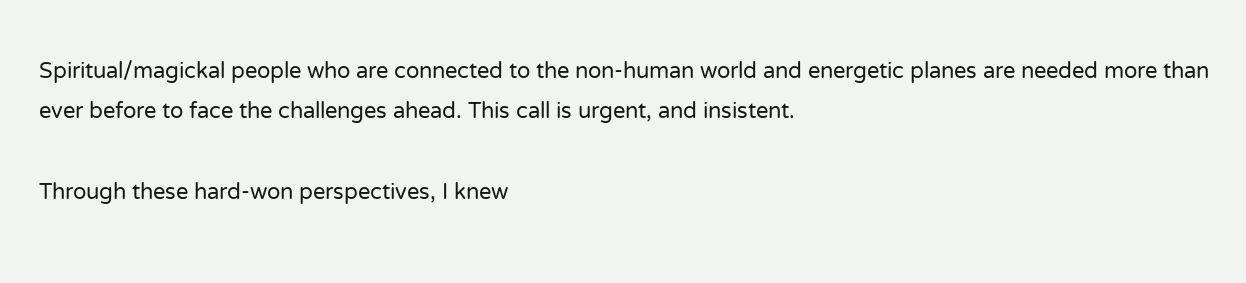Spiritual/magickal people who are connected to the non-human world and energetic planes are needed more than ever before to face the challenges ahead. This call is urgent, and insistent.

Through these hard-won perspectives, I knew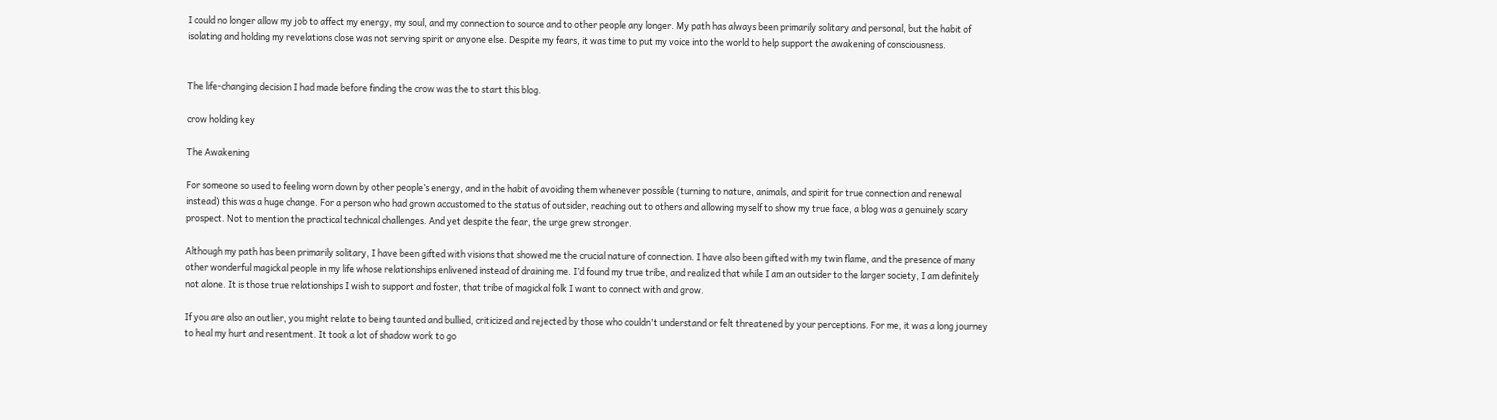I could no longer allow my job to affect my energy, my soul, and my connection to source and to other people any longer. My path has always been primarily solitary and personal, but the habit of isolating and holding my revelations close was not serving spirit or anyone else. Despite my fears, it was time to put my voice into the world to help support the awakening of consciousness.


The life-changing decision I had made before finding the crow was the to start this blog.

crow holding key

The Awakening

For someone so used to feeling worn down by other people’s energy, and in the habit of avoiding them whenever possible (turning to nature, animals, and spirit for true connection and renewal instead) this was a huge change. For a person who had grown accustomed to the status of outsider, reaching out to others and allowing myself to show my true face, a blog was a genuinely scary prospect. Not to mention the practical technical challenges. And yet despite the fear, the urge grew stronger.

Although my path has been primarily solitary, I have been gifted with visions that showed me the crucial nature of connection. I have also been gifted with my twin flame, and the presence of many other wonderful magickal people in my life whose relationships enlivened instead of draining me. I’d found my true tribe, and realized that while I am an outsider to the larger society, I am definitely not alone. It is those true relationships I wish to support and foster, that tribe of magickal folk I want to connect with and grow.

If you are also an outlier, you might relate to being taunted and bullied, criticized and rejected by those who couldn't understand or felt threatened by your perceptions. For me, it was a long journey to heal my hurt and resentment. It took a lot of shadow work to go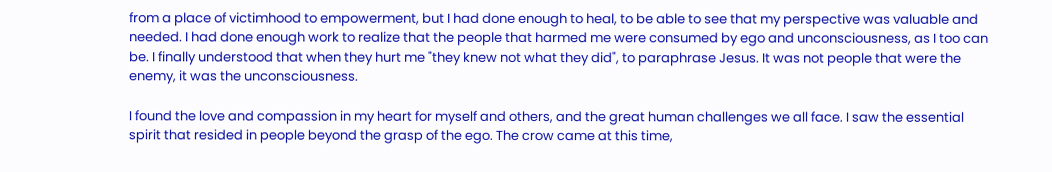from a place of victimhood to empowerment, but I had done enough to heal, to be able to see that my perspective was valuable and needed. I had done enough work to realize that the people that harmed me were consumed by ego and unconsciousness, as I too can be. I finally understood that when they hurt me "they knew not what they did", to paraphrase Jesus. It was not people that were the enemy, it was the unconsciousness.

I found the love and compassion in my heart for myself and others, and the great human challenges we all face. I saw the essential spirit that resided in people beyond the grasp of the ego. The crow came at this time,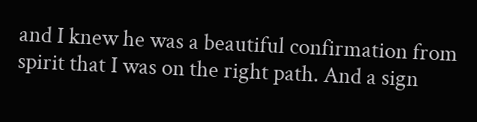and I knew he was a beautiful confirmation from spirit that I was on the right path. And a sign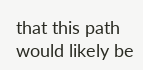that this path would likely be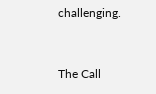challenging.


The Call